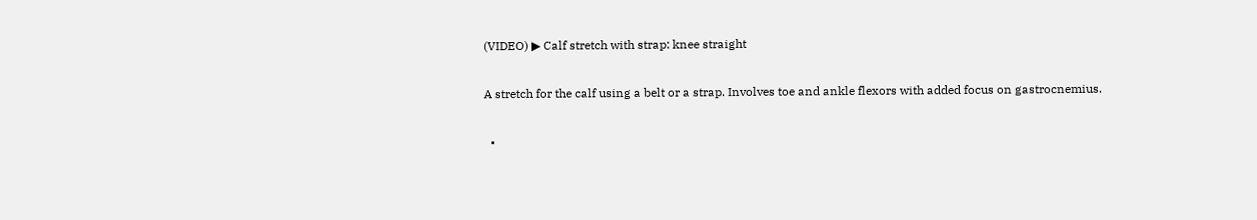(VIDEO) ▶ Calf stretch with strap: knee straight

A stretch for the calf using a belt or a strap. Involves toe and ankle flexors with added focus on gastrocnemius.

  •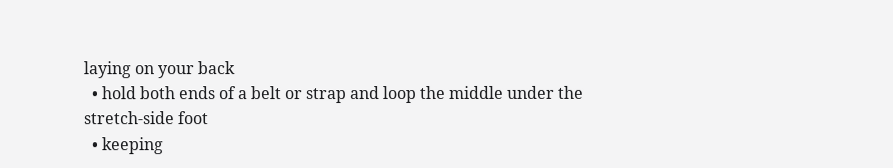laying on your back
  • hold both ends of a belt or strap and loop the middle under the stretch-side foot
  • keeping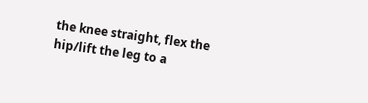the knee straight, flex the hip/lift the leg to a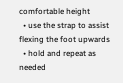comfortable height
  • use the strap to assist flexing the foot upwards
  • hold and repeat as needed